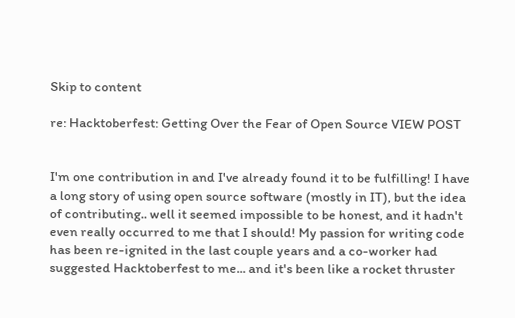Skip to content

re: Hacktoberfest: Getting Over the Fear of Open Source VIEW POST


I'm one contribution in and I've already found it to be fulfilling! I have a long story of using open source software (mostly in IT), but the idea of contributing.. well it seemed impossible to be honest, and it hadn't even really occurred to me that I should! My passion for writing code has been re-ignited in the last couple years and a co-worker had suggested Hacktoberfest to me... and it's been like a rocket thruster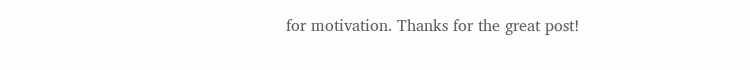for motivation. Thanks for the great post!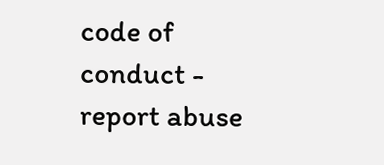code of conduct - report abuse